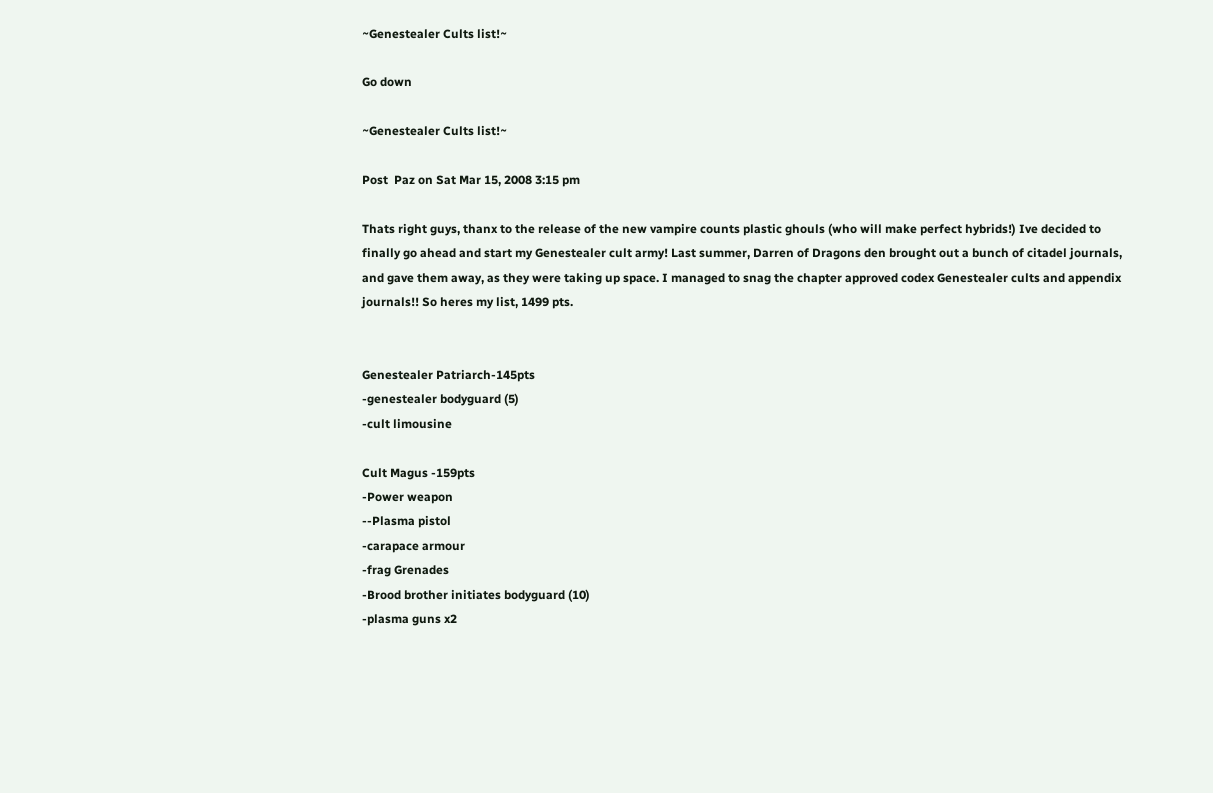~Genestealer Cults list!~

Go down

~Genestealer Cults list!~

Post  Paz on Sat Mar 15, 2008 3:15 pm

Thats right guys, thanx to the release of the new vampire counts plastic ghouls (who will make perfect hybrids!) Ive decided to finally go ahead and start my Genestealer cult army! Last summer, Darren of Dragons den brought out a bunch of citadel journals, and gave them away, as they were taking up space. I managed to snag the chapter approved codex Genestealer cults and appendix journals!! So heres my list, 1499 pts.


Genestealer Patriarch-145pts
-genestealer bodyguard (5)
-cult limousine

Cult Magus -159pts
-Power weapon
--Plasma pistol
-carapace armour
-frag Grenades
-Brood brother initiates bodyguard (10)
-plasma guns x2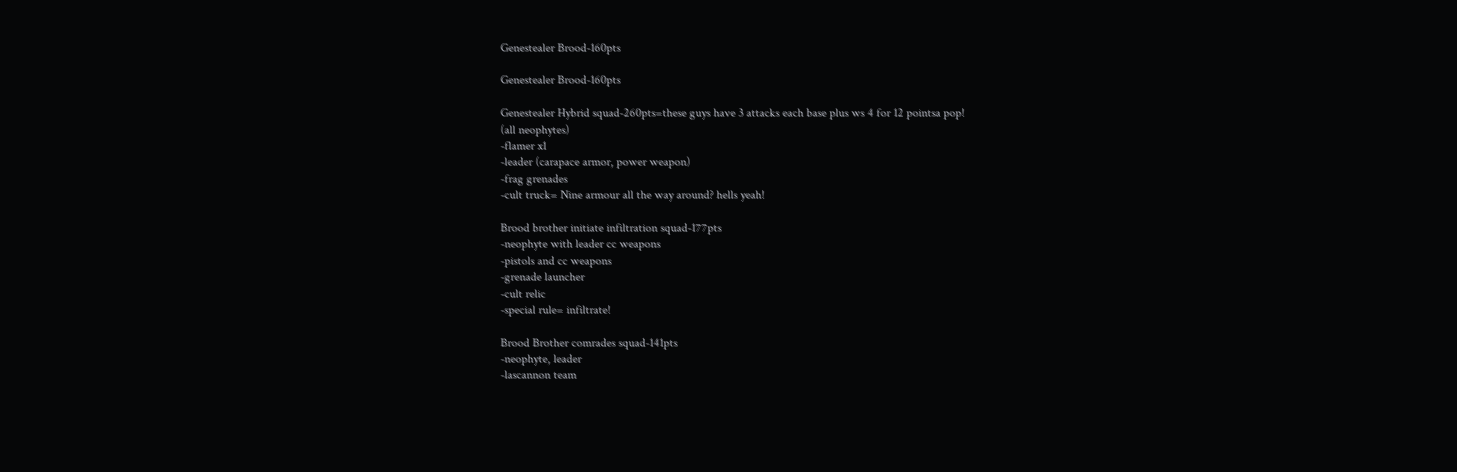Genestealer Brood-160pts

Genestealer Brood-160pts

Genestealer Hybrid squad-260pts=these guys have 3 attacks each base plus ws 4 for 12 pointsa pop!
(all neophytes)
-flamer x1
-leader (carapace armor, power weapon)
-frag grenades
-cult truck= Nine armour all the way around? hells yeah!

Brood brother initiate infiltration squad-177pts
-neophyte with leader cc weapons
-pistols and cc weapons
-grenade launcher
-cult relic
-special rule= infiltrate!

Brood Brother comrades squad-141pts
-neophyte, leader
-lascannon team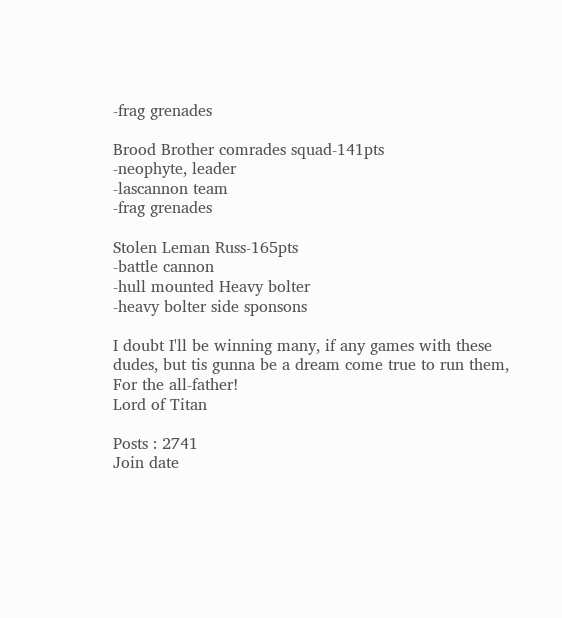-frag grenades

Brood Brother comrades squad-141pts
-neophyte, leader
-lascannon team
-frag grenades

Stolen Leman Russ-165pts
-battle cannon
-hull mounted Heavy bolter
-heavy bolter side sponsons

I doubt I'll be winning many, if any games with these dudes, but tis gunna be a dream come true to run them, For the all-father!
Lord of Titan

Posts : 2741
Join date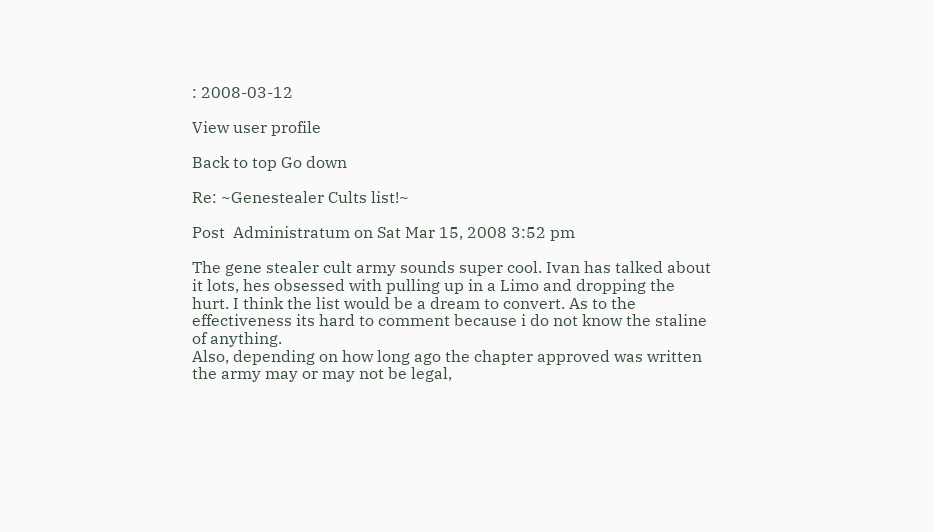: 2008-03-12

View user profile

Back to top Go down

Re: ~Genestealer Cults list!~

Post  Administratum on Sat Mar 15, 2008 3:52 pm

The gene stealer cult army sounds super cool. Ivan has talked about it lots, hes obsessed with pulling up in a Limo and dropping the hurt. I think the list would be a dream to convert. As to the effectiveness its hard to comment because i do not know the staline of anything.
Also, depending on how long ago the chapter approved was written the army may or may not be legal,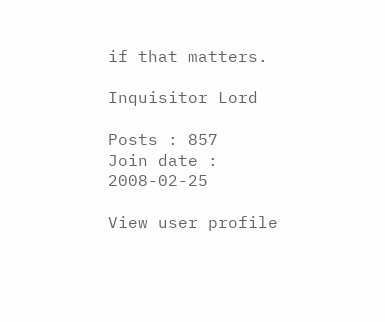if that matters.

Inquisitor Lord

Posts : 857
Join date : 2008-02-25

View user profile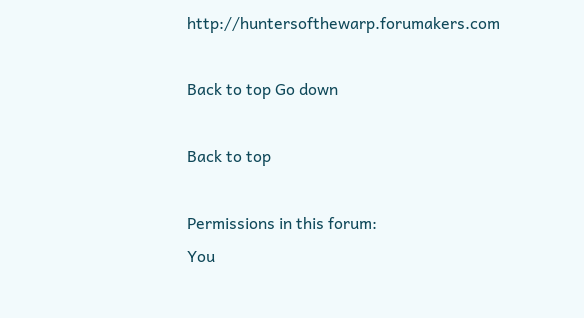http://huntersofthewarp.forumakers.com

Back to top Go down

Back to top

Permissions in this forum:
You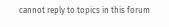cannot reply to topics in this forum